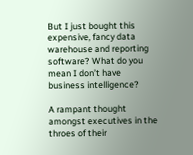But I just bought this expensive, fancy data warehouse and reporting software? What do you mean I don’t have business intelligence?

A rampant thought amongst executives in the throes of their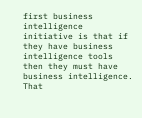first business intelligence initiative is that if they have business intelligence tools then they must have business intelligence. That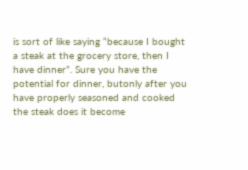is sort of like saying “because I bought a steak at the grocery store, then I have dinner”. Sure you have the potential for dinner, butonly after you have properly seasoned and cooked the steak does it become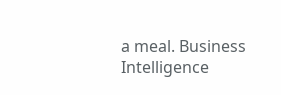a meal. Business Intelligence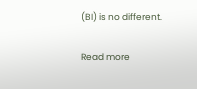(BI) is no different.

Read more